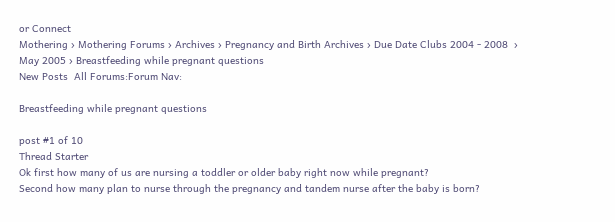or Connect
Mothering › Mothering Forums › Archives › Pregnancy and Birth Archives › Due Date Clubs 2004 - 2008  › May 2005 › Breastfeeding while pregnant questions
New Posts  All Forums:Forum Nav:

Breastfeeding while pregnant questions

post #1 of 10
Thread Starter
Ok first how many of us are nursing a toddler or older baby right now while pregnant?
Second how many plan to nurse through the pregnancy and tandem nurse after the baby is born?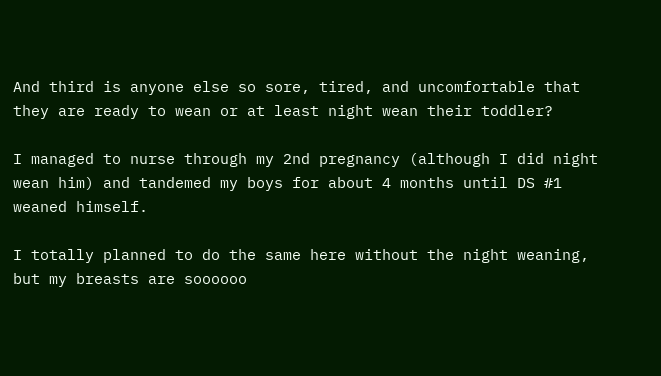And third is anyone else so sore, tired, and uncomfortable that they are ready to wean or at least night wean their toddler?

I managed to nurse through my 2nd pregnancy (although I did night wean him) and tandemed my boys for about 4 months until DS #1 weaned himself.

I totally planned to do the same here without the night weaning, but my breasts are soooooo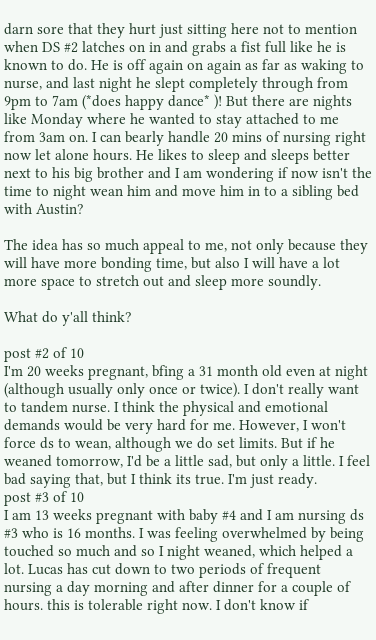darn sore that they hurt just sitting here not to mention when DS #2 latches on in and grabs a fist full like he is known to do. He is off again on again as far as waking to nurse, and last night he slept completely through from 9pm to 7am (*does happy dance* )! But there are nights like Monday where he wanted to stay attached to me from 3am on. I can bearly handle 20 mins of nursing right now let alone hours. He likes to sleep and sleeps better next to his big brother and I am wondering if now isn't the time to night wean him and move him in to a sibling bed with Austin?

The idea has so much appeal to me, not only because they will have more bonding time, but also I will have a lot more space to stretch out and sleep more soundly.

What do y'all think?

post #2 of 10
I'm 20 weeks pregnant, bfing a 31 month old even at night (although usually only once or twice). I don't really want to tandem nurse. I think the physical and emotional demands would be very hard for me. However, I won't force ds to wean, although we do set limits. But if he weaned tomorrow, I'd be a little sad, but only a little. I feel bad saying that, but I think its true. I'm just ready.
post #3 of 10
I am 13 weeks pregnant with baby #4 and I am nursing ds #3 who is 16 months. I was feeling overwhelmed by being touched so much and so I night weaned, which helped a lot. Lucas has cut down to two periods of frequent nursing a day morning and after dinner for a couple of hours. this is tolerable right now. I don't know if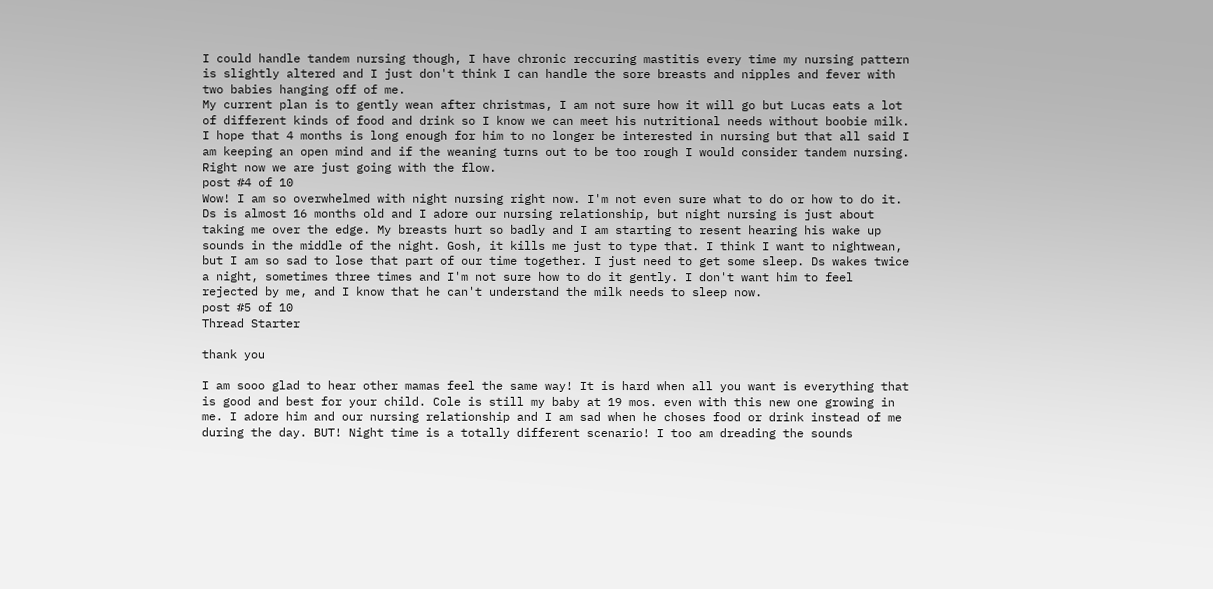I could handle tandem nursing though, I have chronic reccuring mastitis every time my nursing pattern is slightly altered and I just don't think I can handle the sore breasts and nipples and fever with two babies hanging off of me.
My current plan is to gently wean after christmas, I am not sure how it will go but Lucas eats a lot of different kinds of food and drink so I know we can meet his nutritional needs without boobie milk. I hope that 4 months is long enough for him to no longer be interested in nursing but that all said I am keeping an open mind and if the weaning turns out to be too rough I would consider tandem nursing. Right now we are just going with the flow.
post #4 of 10
Wow! I am so overwhelmed with night nursing right now. I'm not even sure what to do or how to do it. Ds is almost 16 months old and I adore our nursing relationship, but night nursing is just about taking me over the edge. My breasts hurt so badly and I am starting to resent hearing his wake up sounds in the middle of the night. Gosh, it kills me just to type that. I think I want to nightwean, but I am so sad to lose that part of our time together. I just need to get some sleep. Ds wakes twice a night, sometimes three times and I'm not sure how to do it gently. I don't want him to feel rejected by me, and I know that he can't understand the milk needs to sleep now.
post #5 of 10
Thread Starter

thank you

I am sooo glad to hear other mamas feel the same way! It is hard when all you want is everything that is good and best for your child. Cole is still my baby at 19 mos. even with this new one growing in me. I adore him and our nursing relationship and I am sad when he choses food or drink instead of me during the day. BUT! Night time is a totally different scenario! I too am dreading the sounds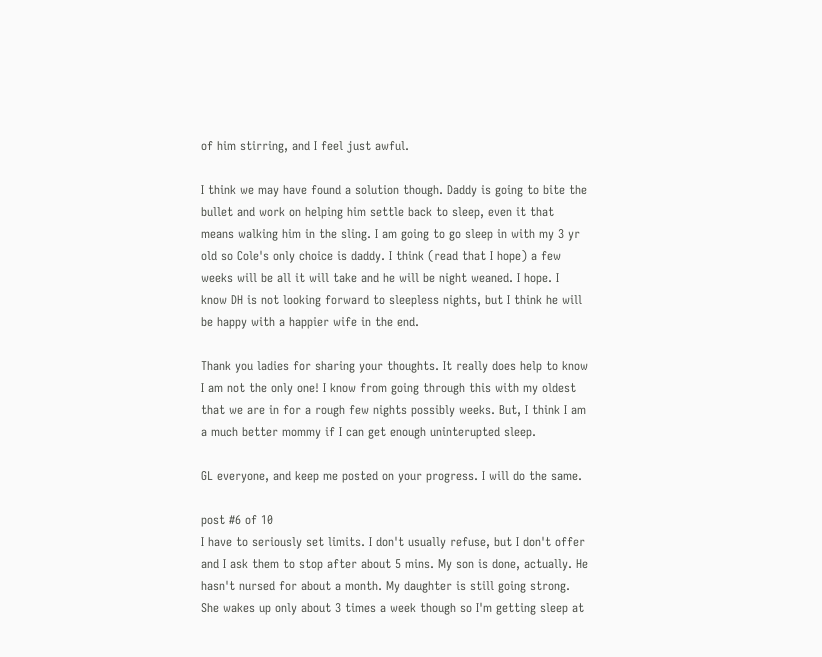of him stirring, and I feel just awful.

I think we may have found a solution though. Daddy is going to bite the bullet and work on helping him settle back to sleep, even it that means walking him in the sling. I am going to go sleep in with my 3 yr old so Cole's only choice is daddy. I think (read that I hope) a few weeks will be all it will take and he will be night weaned. I hope. I know DH is not looking forward to sleepless nights, but I think he will be happy with a happier wife in the end.

Thank you ladies for sharing your thoughts. It really does help to know I am not the only one! I know from going through this with my oldest that we are in for a rough few nights possibly weeks. But, I think I am a much better mommy if I can get enough uninterupted sleep.

GL everyone, and keep me posted on your progress. I will do the same.

post #6 of 10
I have to seriously set limits. I don't usually refuse, but I don't offer and I ask them to stop after about 5 mins. My son is done, actually. He hasn't nursed for about a month. My daughter is still going strong. She wakes up only about 3 times a week though so I'm getting sleep at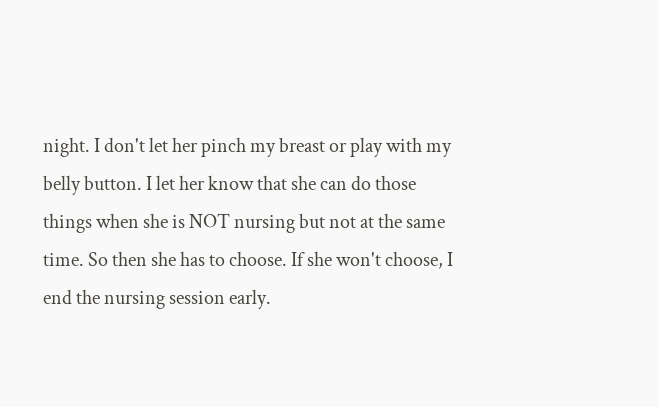night. I don't let her pinch my breast or play with my belly button. I let her know that she can do those things when she is NOT nursing but not at the same time. So then she has to choose. If she won't choose, I end the nursing session early.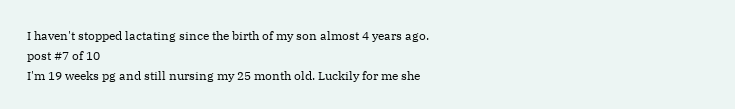I haven't stopped lactating since the birth of my son almost 4 years ago.
post #7 of 10
I'm 19 weeks pg and still nursing my 25 month old. Luckily for me she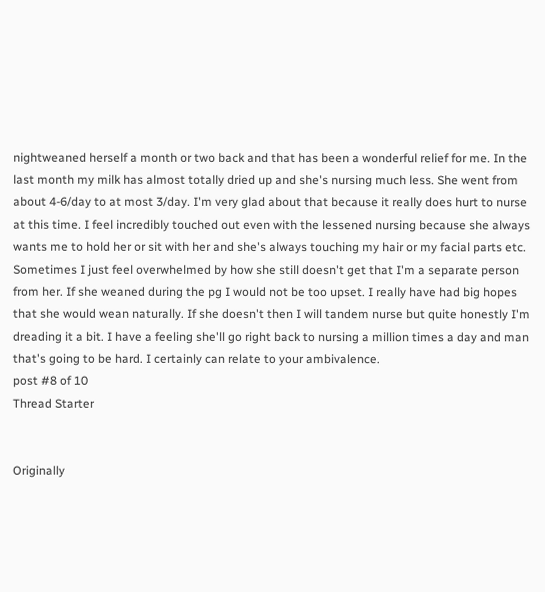nightweaned herself a month or two back and that has been a wonderful relief for me. In the last month my milk has almost totally dried up and she's nursing much less. She went from about 4-6/day to at most 3/day. I'm very glad about that because it really does hurt to nurse at this time. I feel incredibly touched out even with the lessened nursing because she always wants me to hold her or sit with her and she's always touching my hair or my facial parts etc. Sometimes I just feel overwhelmed by how she still doesn't get that I'm a separate person from her. If she weaned during the pg I would not be too upset. I really have had big hopes that she would wean naturally. If she doesn't then I will tandem nurse but quite honestly I'm dreading it a bit. I have a feeling she'll go right back to nursing a million times a day and man that's going to be hard. I certainly can relate to your ambivalence.
post #8 of 10
Thread Starter


Originally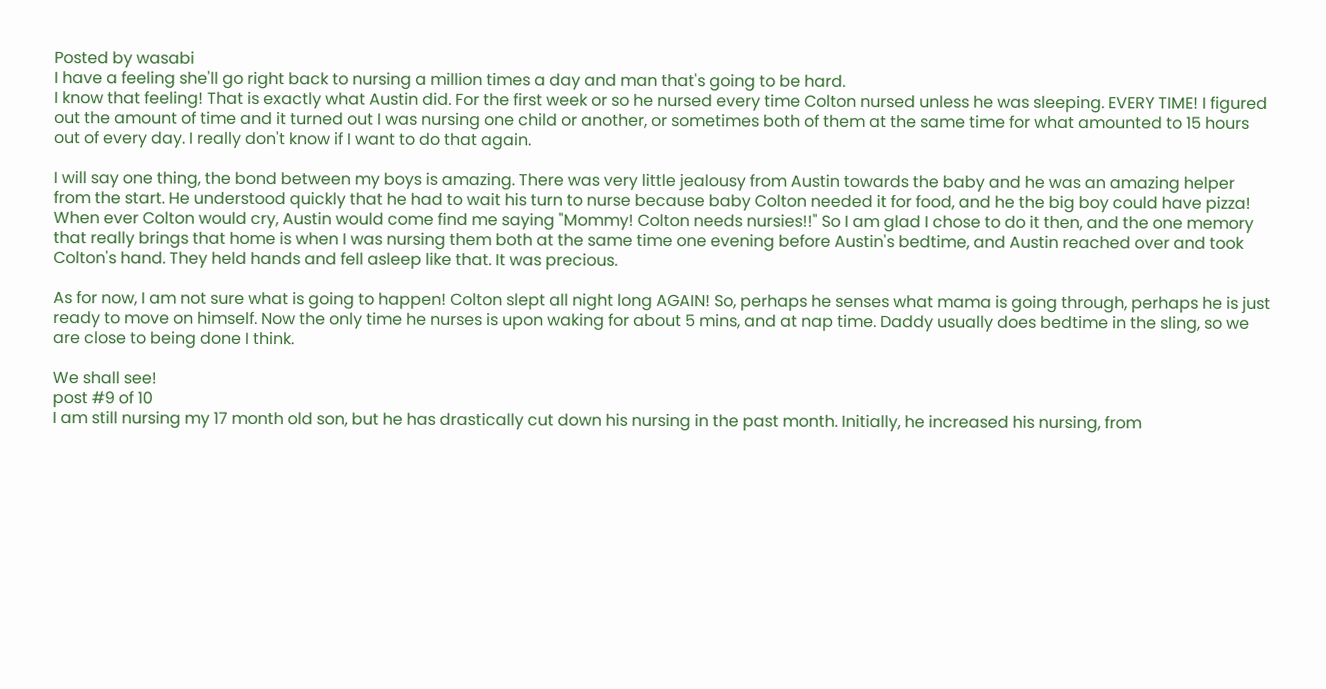Posted by wasabi
I have a feeling she'll go right back to nursing a million times a day and man that's going to be hard.
I know that feeling! That is exactly what Austin did. For the first week or so he nursed every time Colton nursed unless he was sleeping. EVERY TIME! I figured out the amount of time and it turned out I was nursing one child or another, or sometimes both of them at the same time for what amounted to 15 hours out of every day. I really don't know if I want to do that again.

I will say one thing, the bond between my boys is amazing. There was very little jealousy from Austin towards the baby and he was an amazing helper from the start. He understood quickly that he had to wait his turn to nurse because baby Colton needed it for food, and he the big boy could have pizza! When ever Colton would cry, Austin would come find me saying "Mommy! Colton needs nursies!!" So I am glad I chose to do it then, and the one memory that really brings that home is when I was nursing them both at the same time one evening before Austin's bedtime, and Austin reached over and took Colton's hand. They held hands and fell asleep like that. It was precious.

As for now, I am not sure what is going to happen! Colton slept all night long AGAIN! So, perhaps he senses what mama is going through, perhaps he is just ready to move on himself. Now the only time he nurses is upon waking for about 5 mins, and at nap time. Daddy usually does bedtime in the sling, so we are close to being done I think.

We shall see!
post #9 of 10
I am still nursing my 17 month old son, but he has drastically cut down his nursing in the past month. Initially, he increased his nursing, from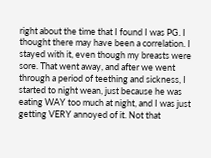right about the time that I found I was PG. I thought there may have been a correlation. I stayed with it, even though my breasts were sore. That went away, and after we went through a period of teething and sickness, I started to night wean, just because he was eating WAY too much at night, and I was just getting VERY annoyed of it. Not that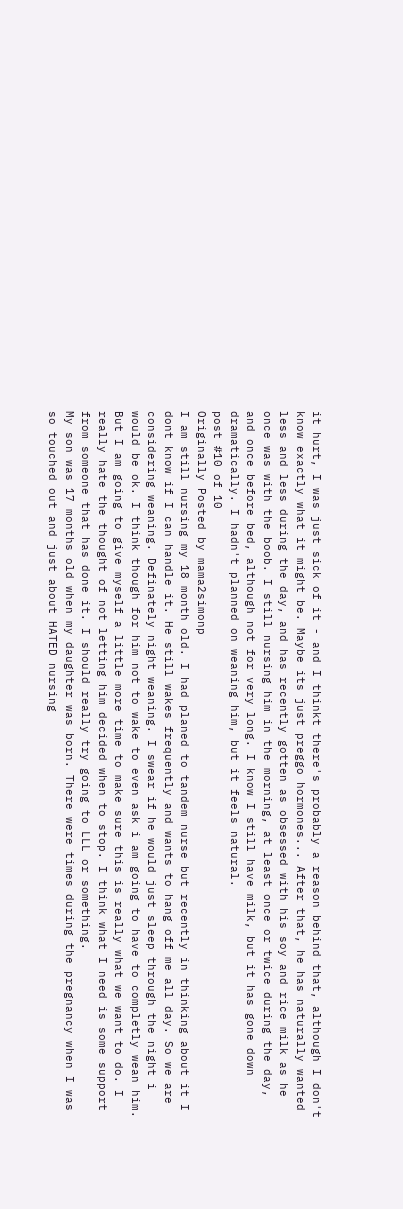it hurt, I was just sick of it - and I thinkt there's probably a reason behind that, although I don't know exactly what it might be. Maybe its just preggo hormones... After that, he has naturally wanted less and less during the day, and has recently gotten as obsessed with his soy and rice milk as he once was with the boob. I still nursing him in the morning, at least once or twice during the day, and once before bed, although not for very long. I know I still have milk, but it has gone down dramatically. I hadn't planned on weaning him, but it feels natural.
post #10 of 10
Originally Posted by mama2simonp
I am still nursing my 18 month old. I had planed to tandem nurse but recently in thinking about it I dont know if I can handle it. He still wakes frequently and wants to hang off me all day. So we are considering weaning. Definately night weaning. I swear if he would just sleep through the night i would be ok. I think though for him not to wake to even ask i am going to have to completly wean him. But I am going to give myself a little more time to make sure this is really what we want to do. I really hate the thought of not letting him decided when to stop. I think what I need is some support from someone that has done it. I should really try going to LLL or something.
My son was 17 months old when my daughter was born. There were times during the pregnancy when I was so touched out and just about HATED nursing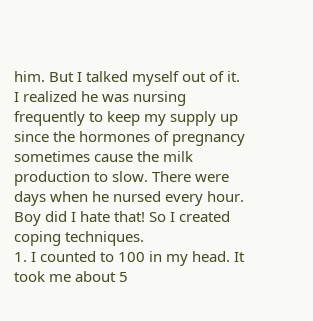him. But I talked myself out of it. I realized he was nursing frequently to keep my supply up since the hormones of pregnancy sometimes cause the milk production to slow. There were days when he nursed every hour. Boy did I hate that! So I created coping techniques.
1. I counted to 100 in my head. It took me about 5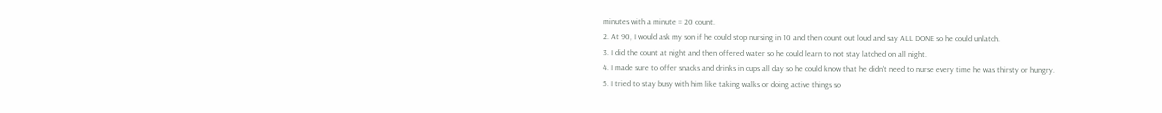minutes with a minute = 20 count.
2. At 90, I would ask my son if he could stop nursing in 10 and then count out loud and say ALL DONE so he could unlatch.
3. I did the count at night and then offered water so he could learn to not stay latched on all night.
4. I made sure to offer snacks and drinks in cups all day so he could know that he didn't need to nurse every time he was thirsty or hungry.
5. I tried to stay busy with him like taking walks or doing active things so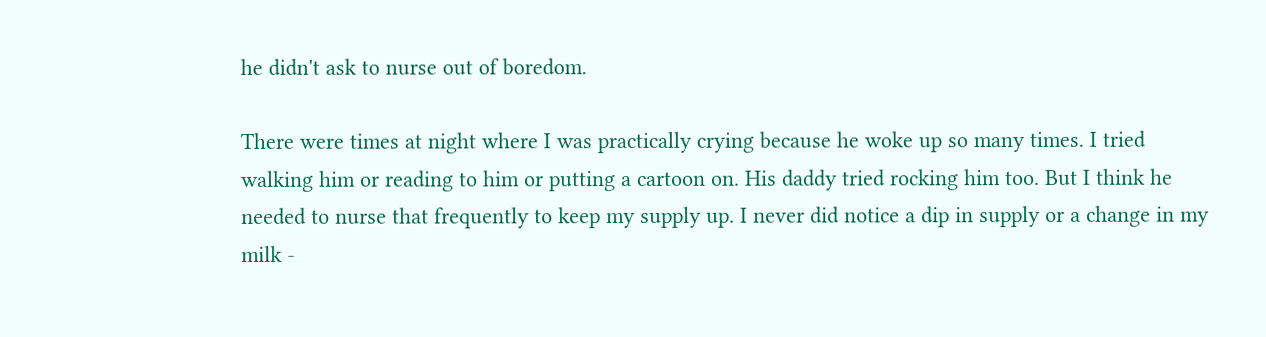he didn't ask to nurse out of boredom.

There were times at night where I was practically crying because he woke up so many times. I tried walking him or reading to him or putting a cartoon on. His daddy tried rocking him too. But I think he needed to nurse that frequently to keep my supply up. I never did notice a dip in supply or a change in my milk -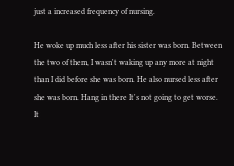just a increased frequency of nursing.

He woke up much less after his sister was born. Between the two of them, I wasn't waking up any more at night than I did before she was born. He also nursed less after she was born. Hang in there It's not going to get worse. It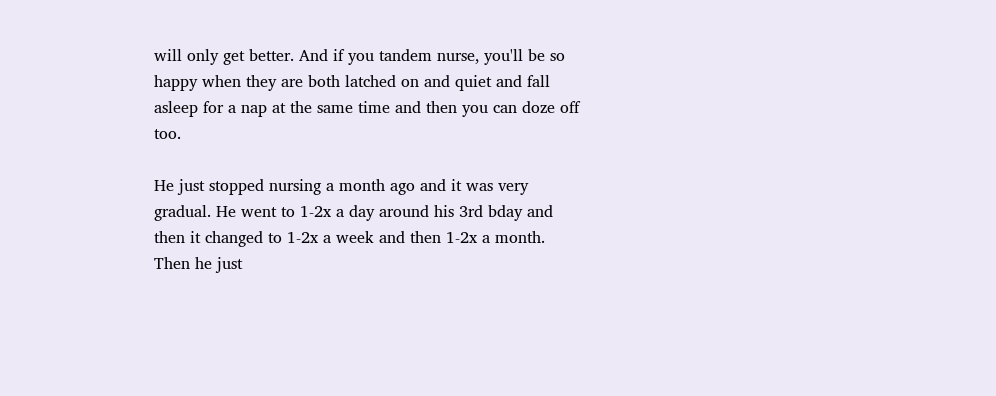will only get better. And if you tandem nurse, you'll be so happy when they are both latched on and quiet and fall asleep for a nap at the same time and then you can doze off too.

He just stopped nursing a month ago and it was very gradual. He went to 1-2x a day around his 3rd bday and then it changed to 1-2x a week and then 1-2x a month. Then he just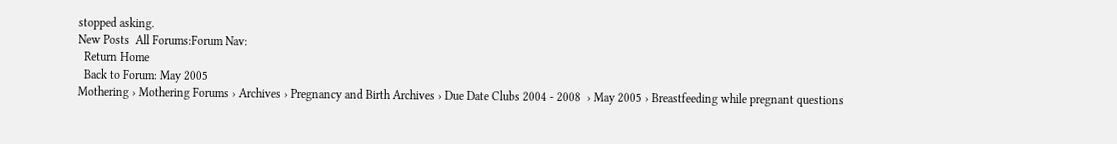stopped asking.
New Posts  All Forums:Forum Nav:
  Return Home
  Back to Forum: May 2005
Mothering › Mothering Forums › Archives › Pregnancy and Birth Archives › Due Date Clubs 2004 - 2008  › May 2005 › Breastfeeding while pregnant questions